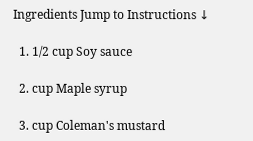Ingredients Jump to Instructions ↓

  1. 1/2 cup Soy sauce

  2. cup Maple syrup

  3. cup Coleman's mustard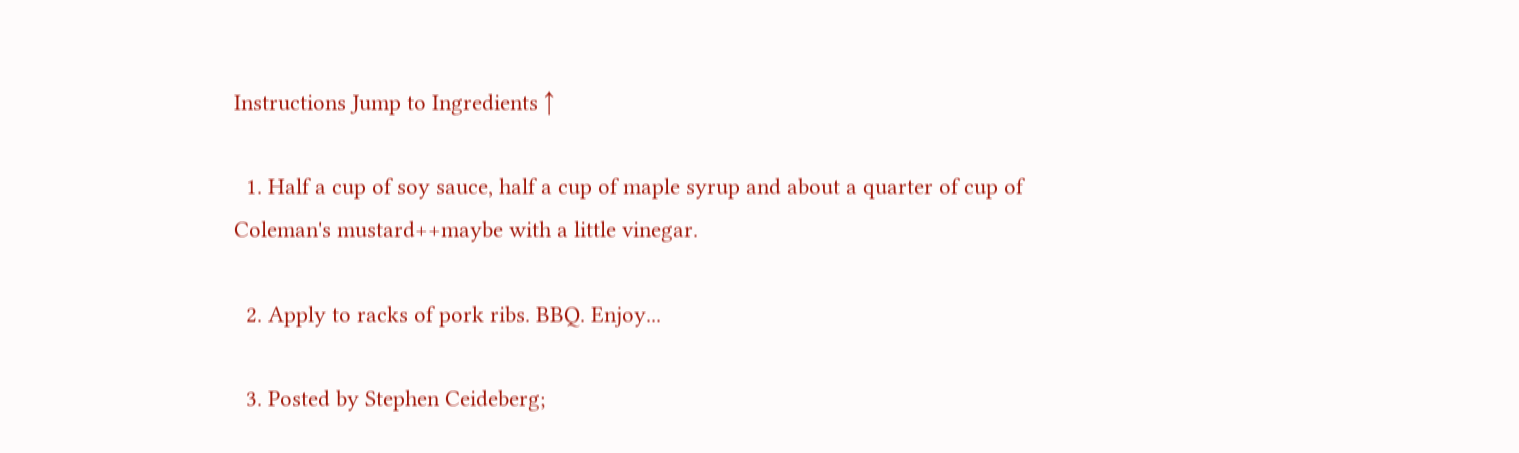Instructions Jump to Ingredients ↑

  1. Half a cup of soy sauce, half a cup of maple syrup and about a quarter of cup of Coleman's mustard++maybe with a little vinegar.

  2. Apply to racks of pork ribs. BBQ. Enjoy...

  3. Posted by Stephen Ceideberg;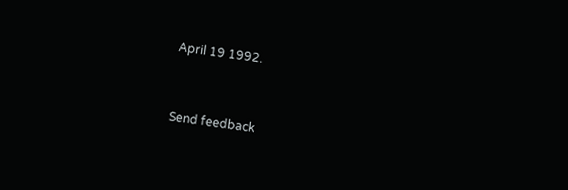April 19 1992.


Send feedback